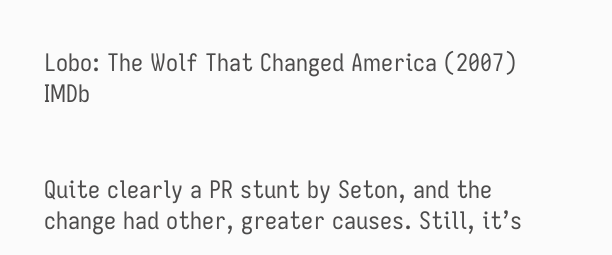Lobo: The Wolf That Changed America (2007) IMDb


Quite clearly a PR stunt by Seton, and the change had other, greater causes. Still, it’s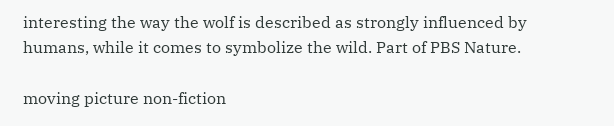interesting the way the wolf is described as strongly influenced by humans, while it comes to symbolize the wild. Part of PBS Nature.

moving picture non-fiction